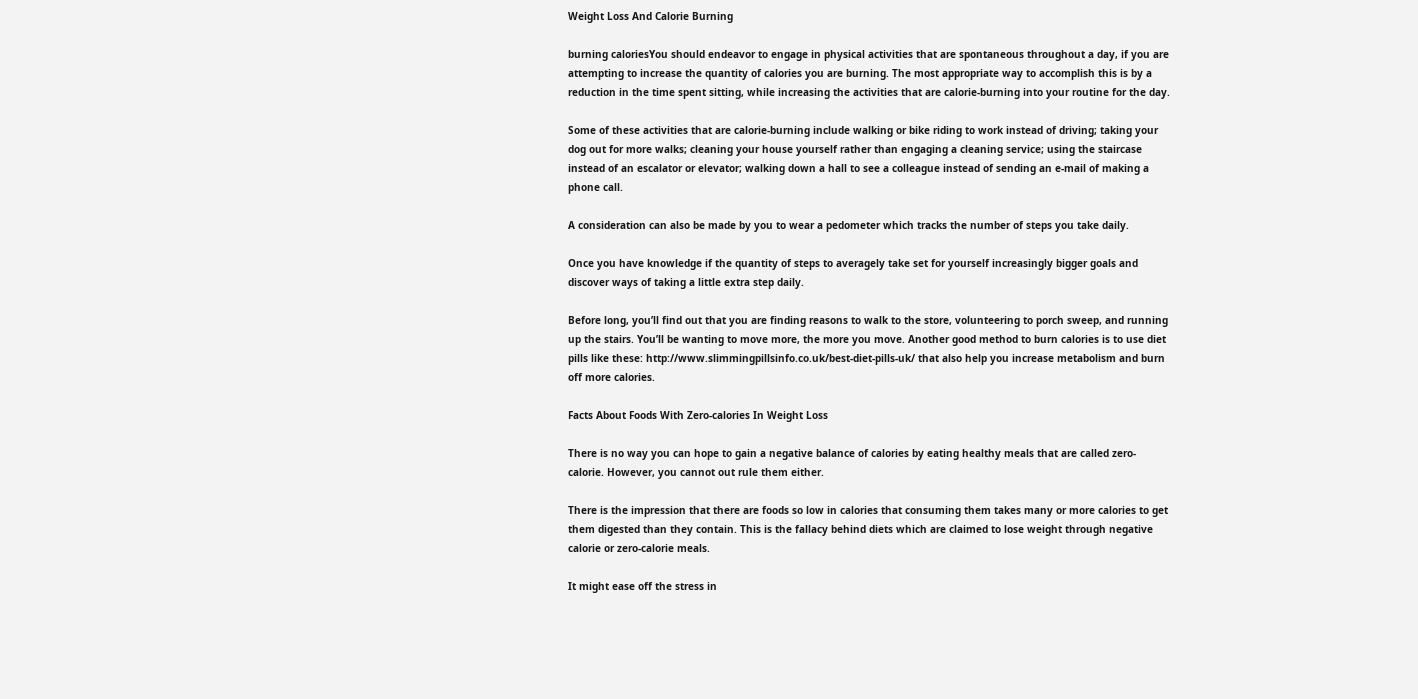Weight Loss And Calorie Burning

burning caloriesYou should endeavor to engage in physical activities that are spontaneous throughout a day, if you are attempting to increase the quantity of calories you are burning. The most appropriate way to accomplish this is by a reduction in the time spent sitting, while increasing the activities that are calorie-burning into your routine for the day.

Some of these activities that are calorie-burning include walking or bike riding to work instead of driving; taking your dog out for more walks; cleaning your house yourself rather than engaging a cleaning service; using the staircase instead of an escalator or elevator; walking down a hall to see a colleague instead of sending an e-mail of making a phone call.

A consideration can also be made by you to wear a pedometer which tracks the number of steps you take daily.

Once you have knowledge if the quantity of steps to averagely take set for yourself increasingly bigger goals and discover ways of taking a little extra step daily.

Before long, you’ll find out that you are finding reasons to walk to the store, volunteering to porch sweep, and running up the stairs. You’ll be wanting to move more, the more you move. Another good method to burn calories is to use diet pills like these: http://www.slimmingpillsinfo.co.uk/best-diet-pills-uk/ that also help you increase metabolism and burn off more calories.

Facts About Foods With Zero-calories In Weight Loss

There is no way you can hope to gain a negative balance of calories by eating healthy meals that are called zero-calorie. However, you cannot out rule them either.

There is the impression that there are foods so low in calories that consuming them takes many or more calories to get them digested than they contain. This is the fallacy behind diets which are claimed to lose weight through negative calorie or zero-calorie meals.

It might ease off the stress in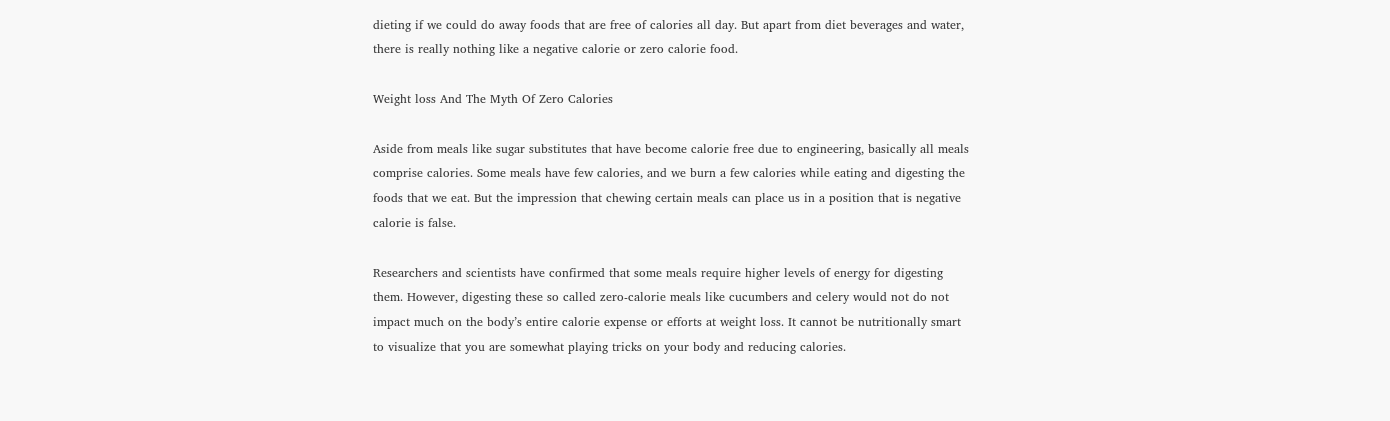dieting if we could do away foods that are free of calories all day. But apart from diet beverages and water, there is really nothing like a negative calorie or zero calorie food.

Weight loss And The Myth Of Zero Calories

Aside from meals like sugar substitutes that have become calorie free due to engineering, basically all meals comprise calories. Some meals have few calories, and we burn a few calories while eating and digesting the foods that we eat. But the impression that chewing certain meals can place us in a position that is negative calorie is false.

Researchers and scientists have confirmed that some meals require higher levels of energy for digesting them. However, digesting these so called zero-calorie meals like cucumbers and celery would not do not impact much on the body’s entire calorie expense or efforts at weight loss. It cannot be nutritionally smart to visualize that you are somewhat playing tricks on your body and reducing calories.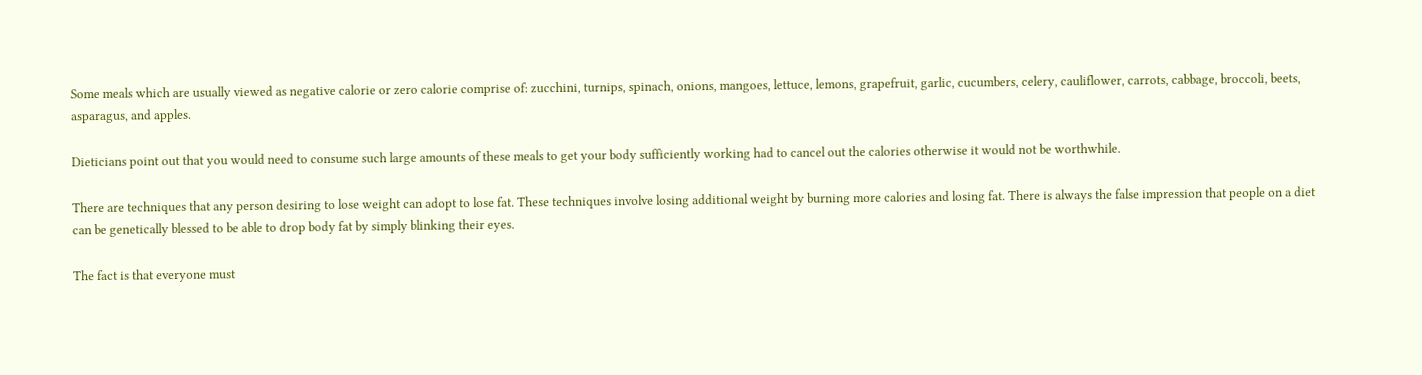Some meals which are usually viewed as negative calorie or zero calorie comprise of: zucchini, turnips, spinach, onions, mangoes, lettuce, lemons, grapefruit, garlic, cucumbers, celery, cauliflower, carrots, cabbage, broccoli, beets, asparagus, and apples.

Dieticians point out that you would need to consume such large amounts of these meals to get your body sufficiently working had to cancel out the calories otherwise it would not be worthwhile.

There are techniques that any person desiring to lose weight can adopt to lose fat. These techniques involve losing additional weight by burning more calories and losing fat. There is always the false impression that people on a diet can be genetically blessed to be able to drop body fat by simply blinking their eyes.

The fact is that everyone must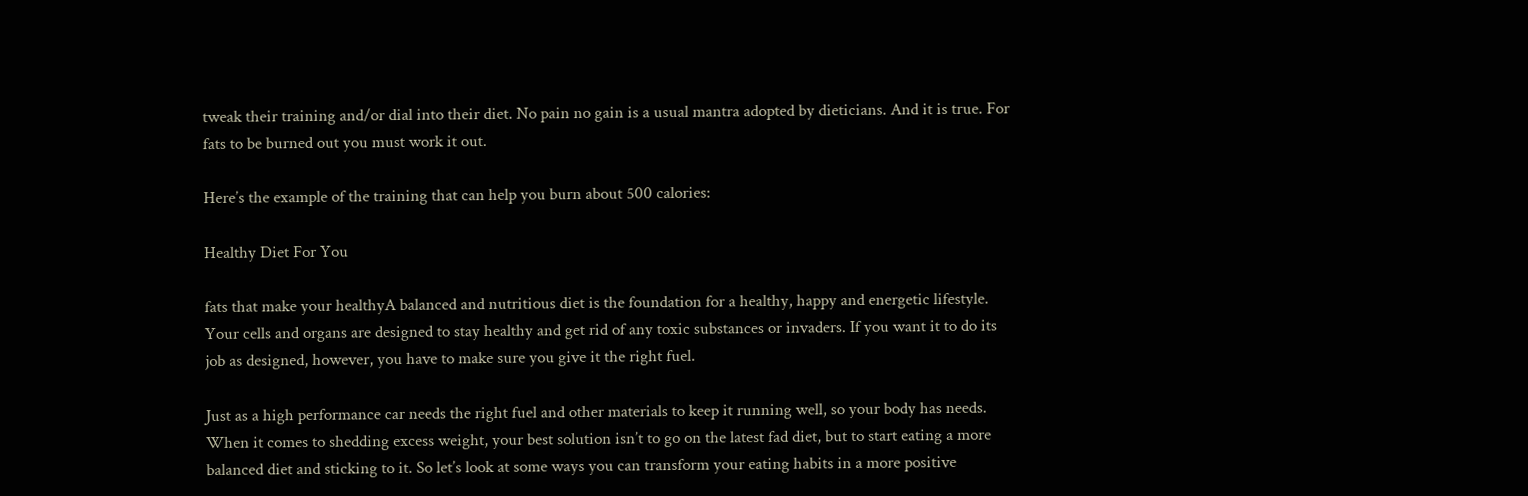tweak their training and/or dial into their diet. No pain no gain is a usual mantra adopted by dieticians. And it is true. For fats to be burned out you must work it out.

Here’s the example of the training that can help you burn about 500 calories:

Healthy Diet For You

fats that make your healthyA balanced and nutritious diet is the foundation for a healthy, happy and energetic lifestyle. Your cells and organs are designed to stay healthy and get rid of any toxic substances or invaders. If you want it to do its job as designed, however, you have to make sure you give it the right fuel.

Just as a high performance car needs the right fuel and other materials to keep it running well, so your body has needs. When it comes to shedding excess weight, your best solution isn’t to go on the latest fad diet, but to start eating a more balanced diet and sticking to it. So let’s look at some ways you can transform your eating habits in a more positive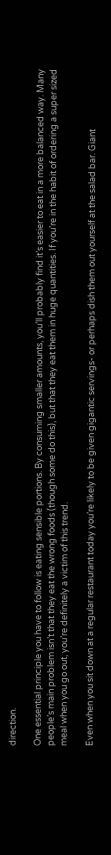direction.

One essential principle you have to follow is eating sensible portions. By consuming smaller amounts, you’ll probably find it’s easier to eat in a more balanced way. Many people’s main problem isn’t that they eat the wrong foods (though some do this), but that they eat them in huge quantities. If you’re in the habit of ordering a super sized meal when you go out, you’re definitely a victim of this trend.

Even when you sit down at a regular restaurant today you’re likely to be given gigantic servings- or perhaps dish them out yourself at the salad bar. Giant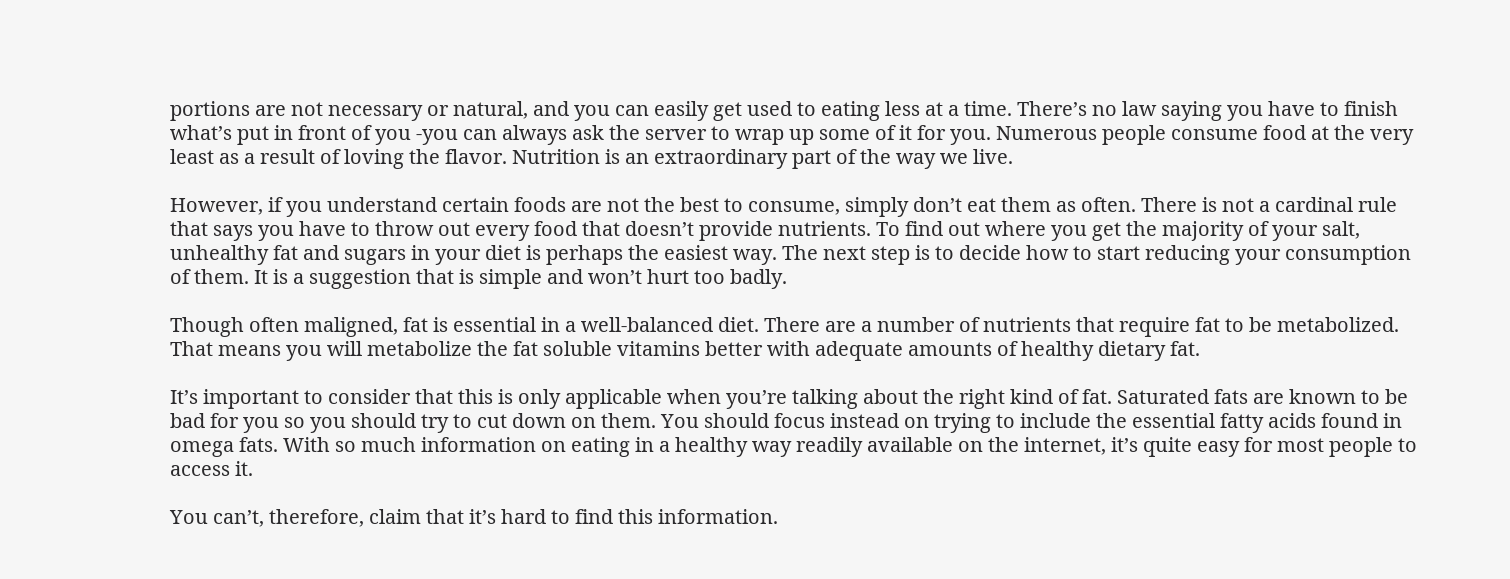portions are not necessary or natural, and you can easily get used to eating less at a time. There’s no law saying you have to finish what’s put in front of you -you can always ask the server to wrap up some of it for you. Numerous people consume food at the very least as a result of loving the flavor. Nutrition is an extraordinary part of the way we live.

However, if you understand certain foods are not the best to consume, simply don’t eat them as often. There is not a cardinal rule that says you have to throw out every food that doesn’t provide nutrients. To find out where you get the majority of your salt, unhealthy fat and sugars in your diet is perhaps the easiest way. The next step is to decide how to start reducing your consumption of them. It is a suggestion that is simple and won’t hurt too badly.

Though often maligned, fat is essential in a well-balanced diet. There are a number of nutrients that require fat to be metabolized. That means you will metabolize the fat soluble vitamins better with adequate amounts of healthy dietary fat.

It’s important to consider that this is only applicable when you’re talking about the right kind of fat. Saturated fats are known to be bad for you so you should try to cut down on them. You should focus instead on trying to include the essential fatty acids found in omega fats. With so much information on eating in a healthy way readily available on the internet, it’s quite easy for most people to access it.

You can’t, therefore, claim that it’s hard to find this information.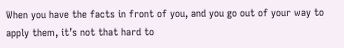When you have the facts in front of you, and you go out of your way to apply them, it’s not that hard to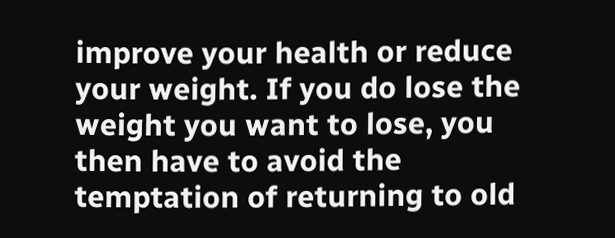improve your health or reduce your weight. If you do lose the weight you want to lose, you then have to avoid the temptation of returning to old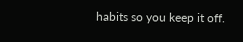habits so you keep it off.